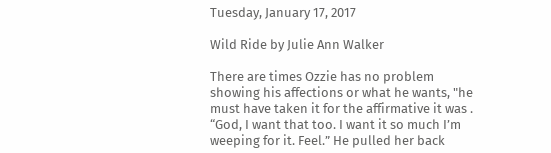Tuesday, January 17, 2017

Wild Ride by Julie Ann Walker

There are times Ozzie has no problem showing his affections or what he wants, "he must have taken it for the affirmative it was . “God, I want that too. I want it so much I’m weeping for it. Feel.” He pulled her back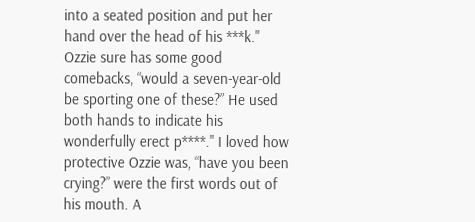into a seated position and put her hand over the head of his ***k." Ozzie sure has some good comebacks, “would a seven-year-old be sporting one of these?” He used both hands to indicate his wonderfully erect p****." I loved how protective Ozzie was, “have you been crying?” were the first words out of his mouth. A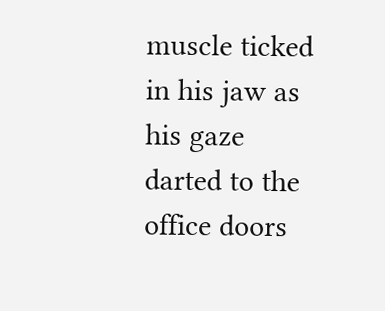muscle ticked in his jaw as his gaze darted to the office doors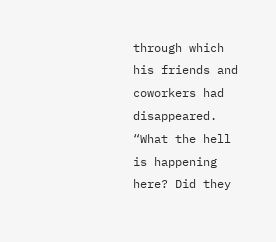through which his friends and coworkers had disappeared. “What the hell is happening here? Did they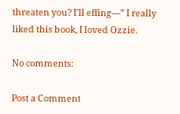threaten you? I’ll effing—” I really liked this book, I loved Ozzie.

No comments:

Post a Comment